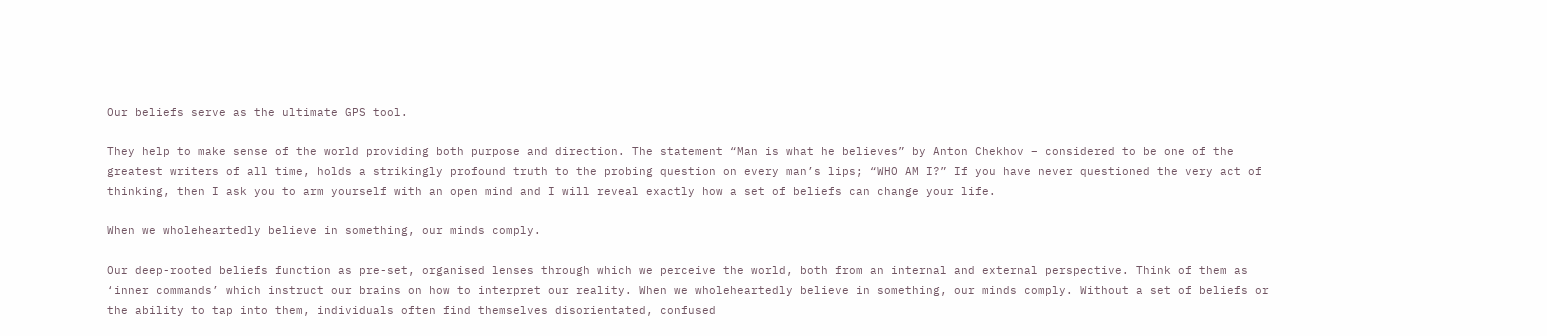Our beliefs serve as the ultimate GPS tool.

They help to make sense of the world providing both purpose and direction. The statement “Man is what he believes” by Anton Chekhov – considered to be one of the greatest writers of all time, holds a strikingly profound truth to the probing question on every man’s lips; “WHO AM I?” If you have never questioned the very act of thinking, then I ask you to arm yourself with an open mind and I will reveal exactly how a set of beliefs can change your life.

When we wholeheartedly believe in something, our minds comply.

Our deep-rooted beliefs function as pre-set, organised lenses through which we perceive the world, both from an internal and external perspective. Think of them as ‘inner commands’ which instruct our brains on how to interpret our reality. When we wholeheartedly believe in something, our minds comply. Without a set of beliefs or the ability to tap into them, individuals often find themselves disorientated, confused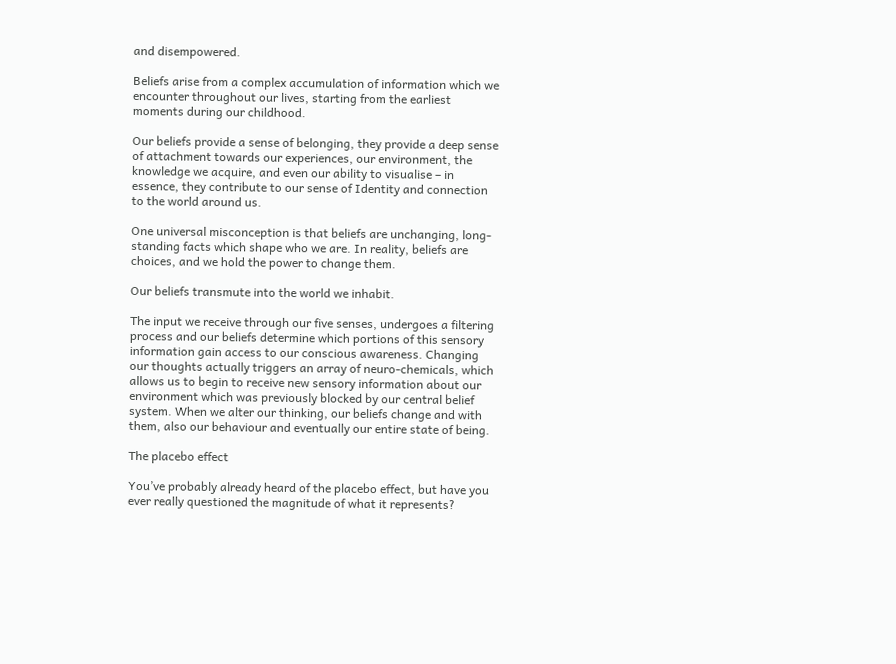and disempowered.

Beliefs arise from a complex accumulation of information which we encounter throughout our lives, starting from the earliest moments during our childhood.

Our beliefs provide a sense of belonging, they provide a deep sense of attachment towards our experiences, our environment, the knowledge we acquire, and even our ability to visualise – in essence, they contribute to our sense of Identity and connection to the world around us.

One universal misconception is that beliefs are unchanging, long-standing facts which shape who we are. In reality, beliefs are choices, and we hold the power to change them.

Our beliefs transmute into the world we inhabit.

The input we receive through our five senses, undergoes a filtering process and our beliefs determine which portions of this sensory information gain access to our conscious awareness. Changing our thoughts actually triggers an array of neuro-chemicals, which allows us to begin to receive new sensory information about our environment which was previously blocked by our central belief system. When we alter our thinking, our beliefs change and with them, also our behaviour and eventually our entire state of being.

The placebo effect

You’ve probably already heard of the placebo effect, but have you ever really questioned the magnitude of what it represents?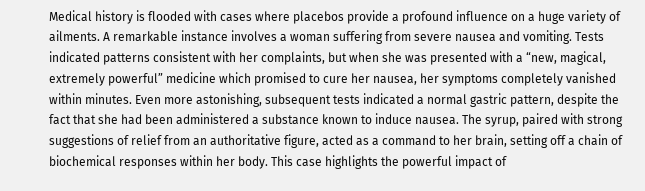Medical history is flooded with cases where placebos provide a profound influence on a huge variety of ailments. A remarkable instance involves a woman suffering from severe nausea and vomiting. Tests indicated patterns consistent with her complaints, but when she was presented with a “new, magical, extremely powerful” medicine which promised to cure her nausea, her symptoms completely vanished within minutes. Even more astonishing, subsequent tests indicated a normal gastric pattern, despite the fact that she had been administered a substance known to induce nausea. The syrup, paired with strong suggestions of relief from an authoritative figure, acted as a command to her brain, setting off a chain of biochemical responses within her body. This case highlights the powerful impact of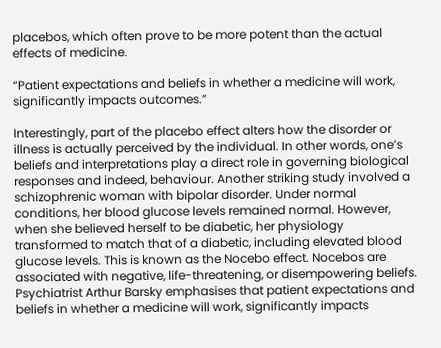placebos, which often prove to be more potent than the actual effects of medicine.

“Patient expectations and beliefs in whether a medicine will work, significantly impacts outcomes.”

Interestingly, part of the placebo effect alters how the disorder or illness is actually perceived by the individual. In other words, one’s beliefs and interpretations play a direct role in governing biological responses and indeed, behaviour. Another striking study involved a schizophrenic woman with bipolar disorder. Under normal conditions, her blood glucose levels remained normal. However, when she believed herself to be diabetic, her physiology transformed to match that of a diabetic, including elevated blood glucose levels. This is known as the Nocebo effect. Nocebos are associated with negative, life-threatening, or disempowering beliefs. Psychiatrist Arthur Barsky emphasises that patient expectations and beliefs in whether a medicine will work, significantly impacts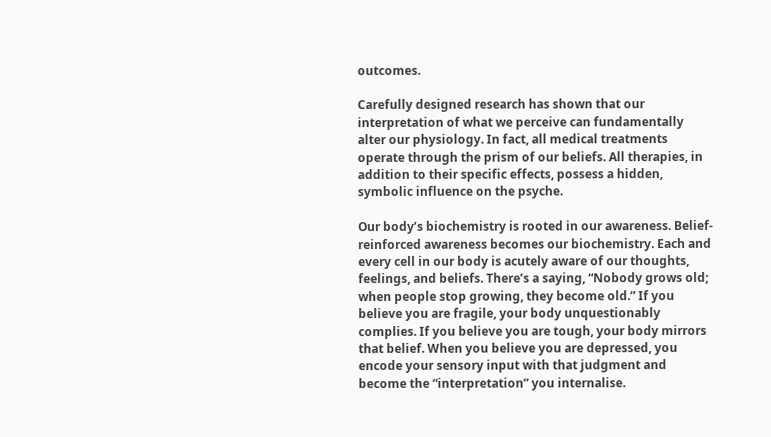outcomes.

Carefully designed research has shown that our interpretation of what we perceive can fundamentally alter our physiology. In fact, all medical treatments operate through the prism of our beliefs. All therapies, in addition to their specific effects, possess a hidden, symbolic influence on the psyche.

Our body’s biochemistry is rooted in our awareness. Belief-reinforced awareness becomes our biochemistry. Each and every cell in our body is acutely aware of our thoughts, feelings, and beliefs. There’s a saying, “Nobody grows old; when people stop growing, they become old.” If you believe you are fragile, your body unquestionably complies. If you believe you are tough, your body mirrors that belief. When you believe you are depressed, you encode your sensory input with that judgment and become the “interpretation” you internalise.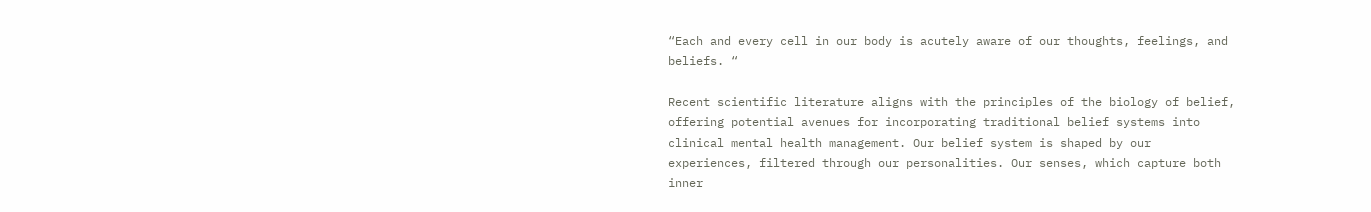“Each and every cell in our body is acutely aware of our thoughts, feelings, and beliefs. “

Recent scientific literature aligns with the principles of the biology of belief, offering potential avenues for incorporating traditional belief systems into clinical mental health management. Our belief system is shaped by our experiences, filtered through our personalities. Our senses, which capture both inner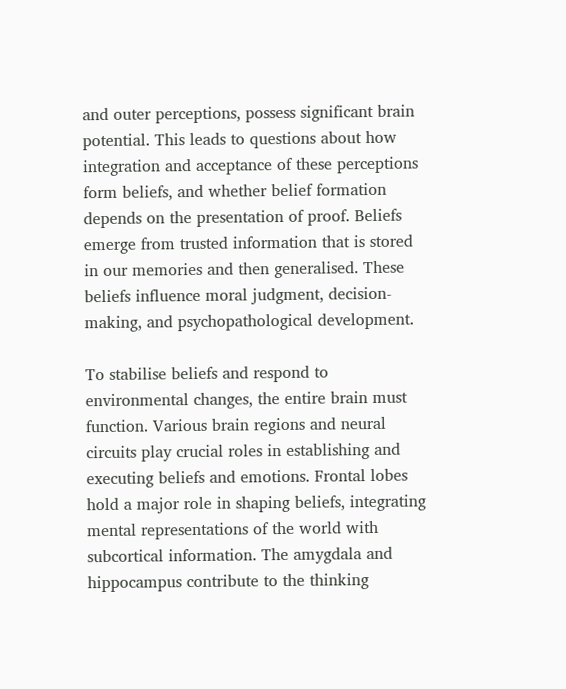and outer perceptions, possess significant brain potential. This leads to questions about how integration and acceptance of these perceptions form beliefs, and whether belief formation depends on the presentation of proof. Beliefs emerge from trusted information that is stored in our memories and then generalised. These beliefs influence moral judgment, decision-making, and psychopathological development.

To stabilise beliefs and respond to environmental changes, the entire brain must function. Various brain regions and neural circuits play crucial roles in establishing and executing beliefs and emotions. Frontal lobes hold a major role in shaping beliefs, integrating mental representations of the world with subcortical information. The amygdala and hippocampus contribute to the thinking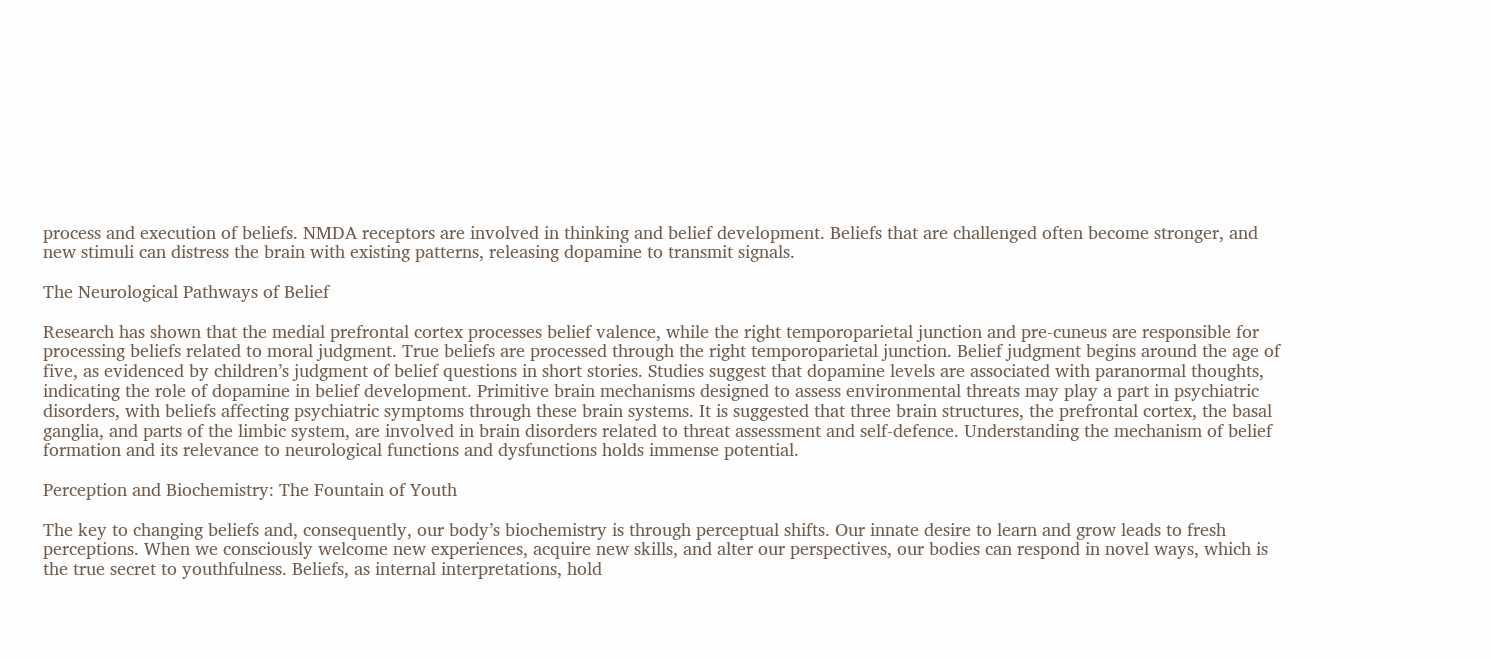process and execution of beliefs. NMDA receptors are involved in thinking and belief development. Beliefs that are challenged often become stronger, and new stimuli can distress the brain with existing patterns, releasing dopamine to transmit signals.

The Neurological Pathways of Belief

Research has shown that the medial prefrontal cortex processes belief valence, while the right temporoparietal junction and pre-cuneus are responsible for processing beliefs related to moral judgment. True beliefs are processed through the right temporoparietal junction. Belief judgment begins around the age of five, as evidenced by children’s judgment of belief questions in short stories. Studies suggest that dopamine levels are associated with paranormal thoughts, indicating the role of dopamine in belief development. Primitive brain mechanisms designed to assess environmental threats may play a part in psychiatric disorders, with beliefs affecting psychiatric symptoms through these brain systems. It is suggested that three brain structures, the prefrontal cortex, the basal ganglia, and parts of the limbic system, are involved in brain disorders related to threat assessment and self-defence. Understanding the mechanism of belief formation and its relevance to neurological functions and dysfunctions holds immense potential.

Perception and Biochemistry: The Fountain of Youth

The key to changing beliefs and, consequently, our body’s biochemistry is through perceptual shifts. Our innate desire to learn and grow leads to fresh perceptions. When we consciously welcome new experiences, acquire new skills, and alter our perspectives, our bodies can respond in novel ways, which is the true secret to youthfulness. Beliefs, as internal interpretations, hold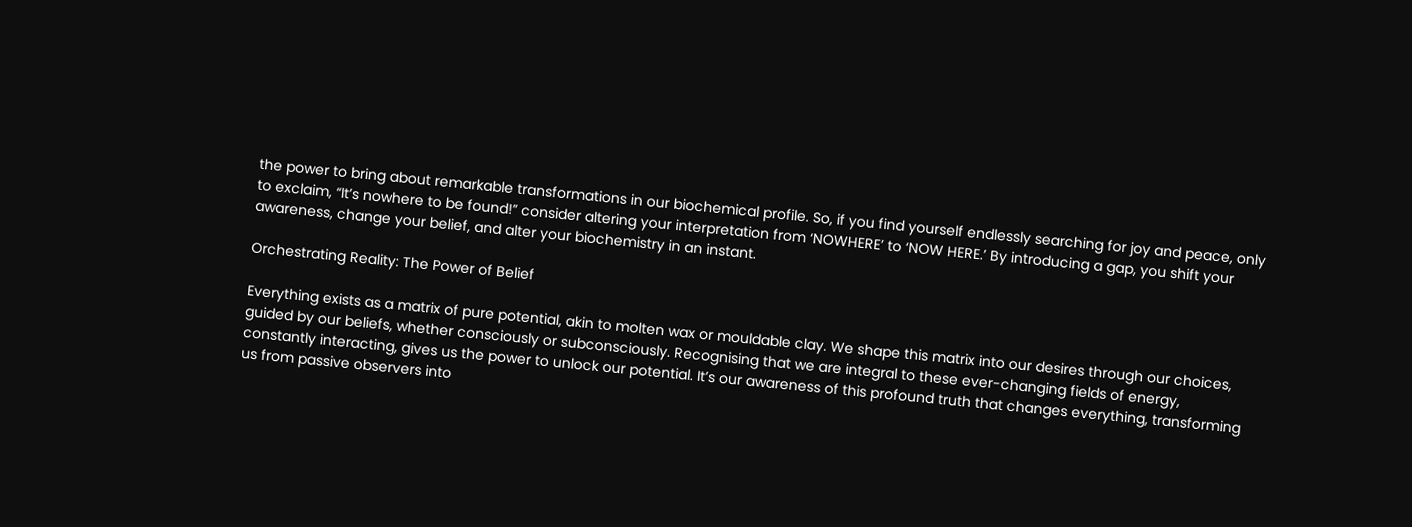the power to bring about remarkable transformations in our biochemical profile. So, if you find yourself endlessly searching for joy and peace, only to exclaim, “It’s nowhere to be found!” consider altering your interpretation from ‘NOWHERE’ to ‘NOW HERE.’ By introducing a gap, you shift your awareness, change your belief, and alter your biochemistry in an instant.

Orchestrating Reality: The Power of Belief

Everything exists as a matrix of pure potential, akin to molten wax or mouldable clay. We shape this matrix into our desires through our choices, guided by our beliefs, whether consciously or subconsciously. Recognising that we are integral to these ever-changing fields of energy, constantly interacting, gives us the power to unlock our potential. It’s our awareness of this profound truth that changes everything, transforming us from passive observers into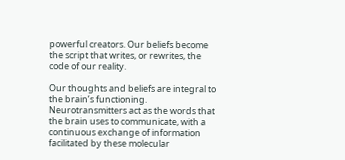powerful creators. Our beliefs become the script that writes, or rewrites, the code of our reality.

Our thoughts and beliefs are integral to the brain’s functioning. Neurotransmitters act as the words that the brain uses to communicate, with a continuous exchange of information facilitated by these molecular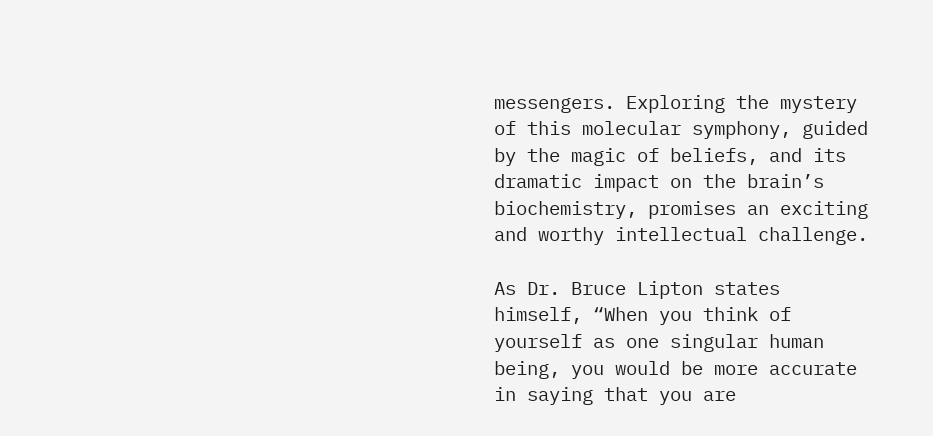messengers. Exploring the mystery of this molecular symphony, guided by the magic of beliefs, and its dramatic impact on the brain’s biochemistry, promises an exciting and worthy intellectual challenge.

As Dr. Bruce Lipton states himself, “When you think of yourself as one singular human being, you would be more accurate in saying that you are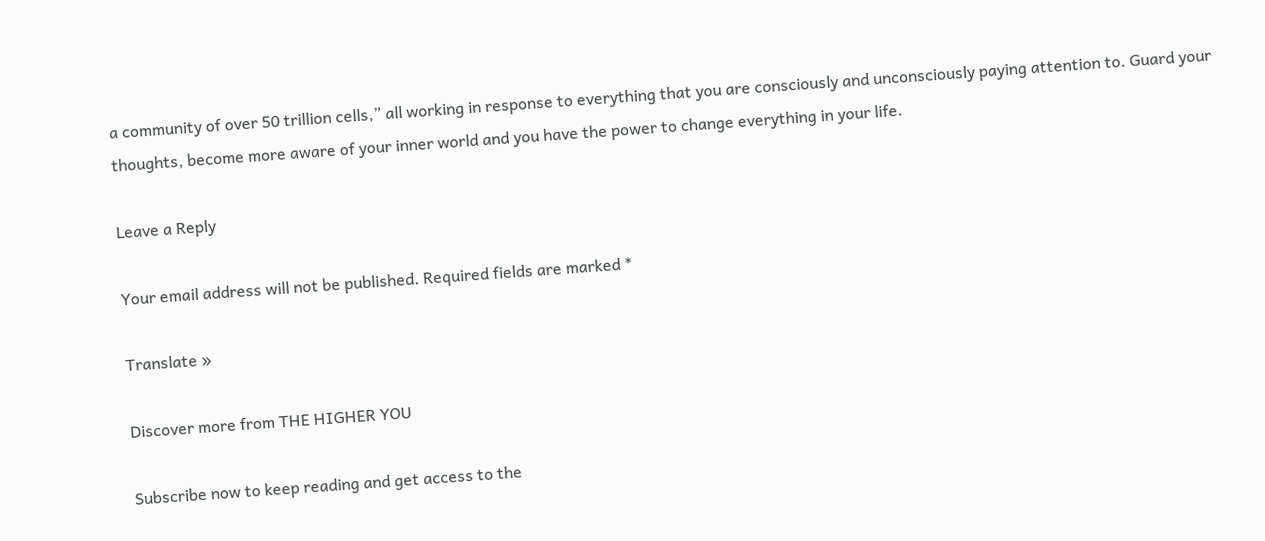a community of over 50 trillion cells,” all working in response to everything that you are consciously and unconsciously paying attention to. Guard your thoughts, become more aware of your inner world and you have the power to change everything in your life.

Leave a Reply

Your email address will not be published. Required fields are marked *

Translate »

Discover more from THE HIGHER YOU

Subscribe now to keep reading and get access to the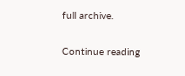full archive.

Continue reading